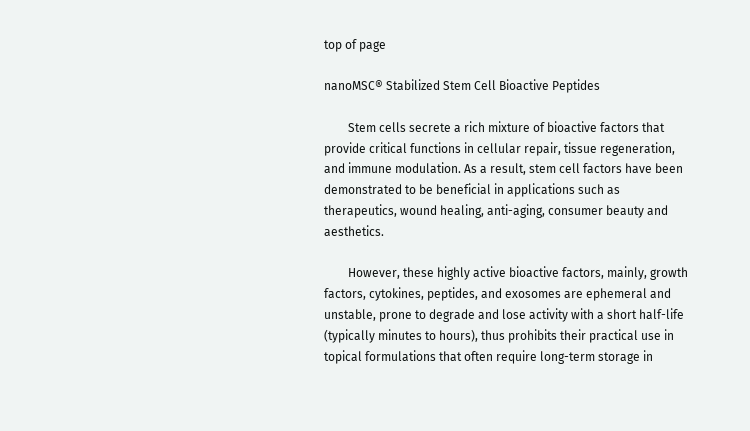top of page

nanoMSC® Stabilized Stem Cell Bioactive Peptides

        Stem cells secrete a rich mixture of bioactive factors that provide critical functions in cellular repair, tissue regeneration, and immune modulation. As a result, stem cell factors have been demonstrated to be beneficial in applications such as therapeutics, wound healing, anti-aging, consumer beauty and aesthetics.

        However, these highly active bioactive factors, mainly, growth factors, cytokines, peptides, and exosomes are ephemeral and unstable, prone to degrade and lose activity with a short half-life (typically minutes to hours), thus prohibits their practical use in topical formulations that often require long-term storage in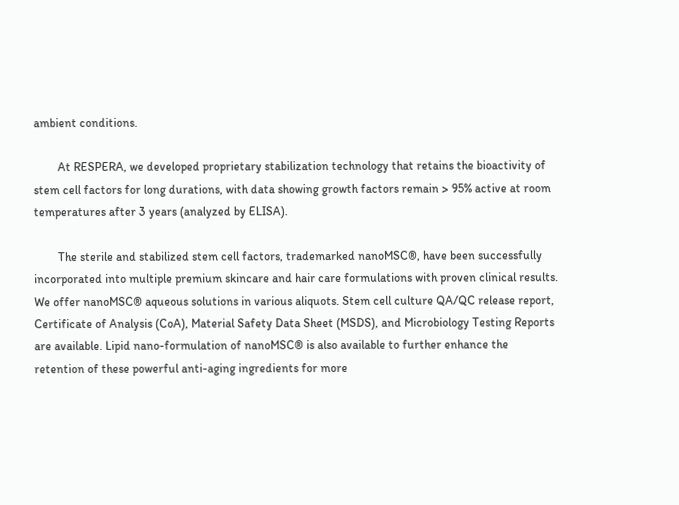ambient conditions.

        At RESPERA, we developed proprietary stabilization technology that retains the bioactivity of stem cell factors for long durations, with data showing growth factors remain > 95% active at room temperatures after 3 years (analyzed by ELISA).

        The sterile and stabilized stem cell factors, trademarked nanoMSC®, have been successfully incorporated into multiple premium skincare and hair care formulations with proven clinical results. We offer nanoMSC® aqueous solutions in various aliquots. Stem cell culture QA/QC release report, Certificate of Analysis (CoA), Material Safety Data Sheet (MSDS), and Microbiology Testing Reports are available. Lipid nano-formulation of nanoMSC® is also available to further enhance the retention of these powerful anti-aging ingredients for more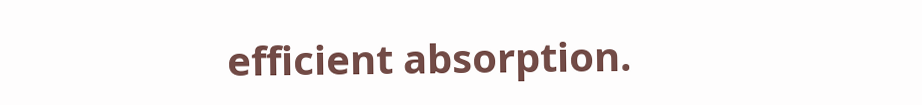efficient absorption.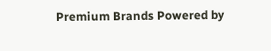Premium Brands Powered by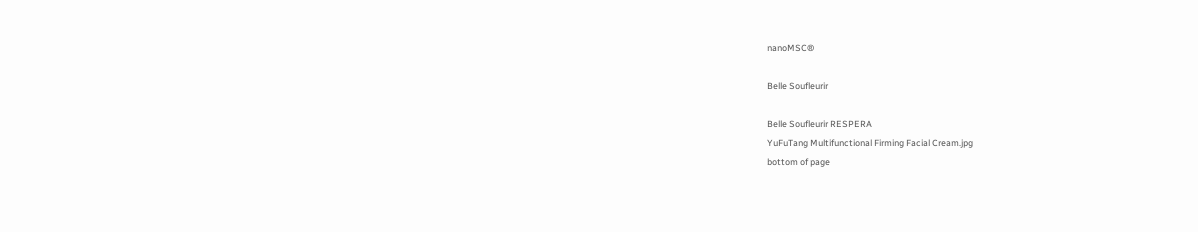nanoMSC®

Belle Soufleurir

Belle Soufleurir RESPERA
YuFuTang Multifunctional Firming Facial Cream.jpg
bottom of page